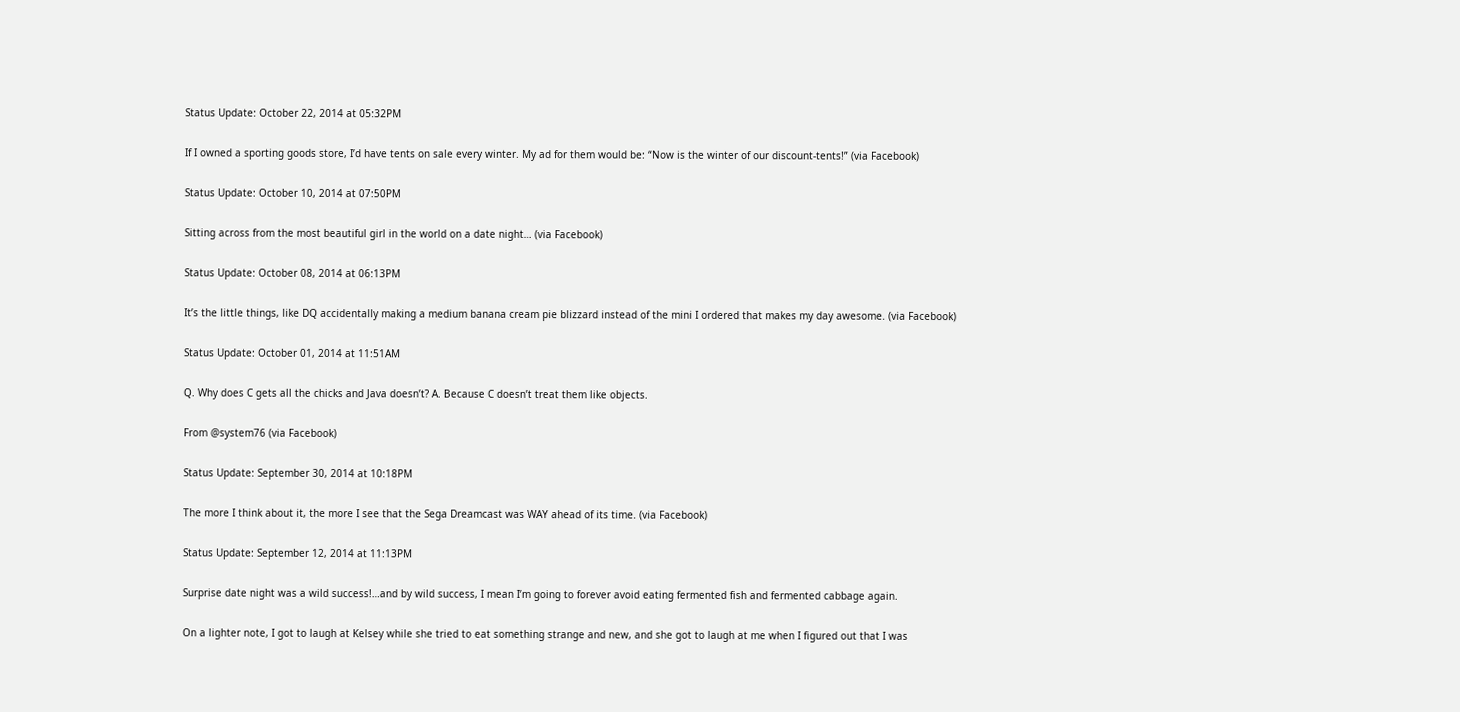Status Update: October 22, 2014 at 05:32PM

If I owned a sporting goods store, I’d have tents on sale every winter. My ad for them would be: “Now is the winter of our discount-tents!” (via Facebook)

Status Update: October 10, 2014 at 07:50PM

Sitting across from the most beautiful girl in the world on a date night… (via Facebook)

Status Update: October 08, 2014 at 06:13PM

It’s the little things, like DQ accidentally making a medium banana cream pie blizzard instead of the mini I ordered that makes my day awesome. (via Facebook)

Status Update: October 01, 2014 at 11:51AM

Q. Why does C gets all the chicks and Java doesn’t? A. Because C doesn’t treat them like objects.

From @system76 (via Facebook)

Status Update: September 30, 2014 at 10:18PM

The more I think about it, the more I see that the Sega Dreamcast was WAY ahead of its time. (via Facebook)

Status Update: September 12, 2014 at 11:13PM

Surprise date night was a wild success!…and by wild success, I mean I’m going to forever avoid eating fermented fish and fermented cabbage again.

On a lighter note, I got to laugh at Kelsey while she tried to eat something strange and new, and she got to laugh at me when I figured out that I was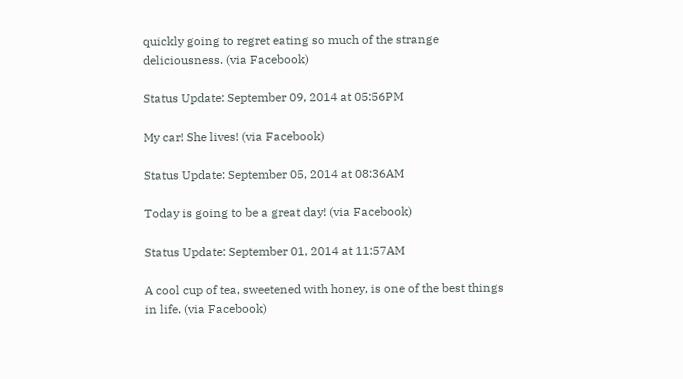quickly going to regret eating so much of the strange deliciousness. (via Facebook)

Status Update: September 09, 2014 at 05:56PM

My car! She lives! (via Facebook)

Status Update: September 05, 2014 at 08:36AM

Today is going to be a great day! (via Facebook)

Status Update: September 01, 2014 at 11:57AM

A cool cup of tea, sweetened with honey, is one of the best things in life. (via Facebook)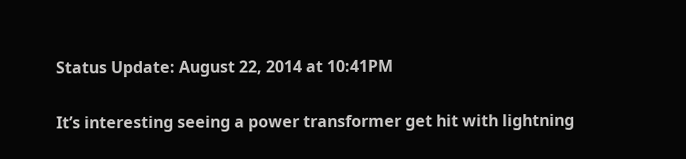Status Update: August 22, 2014 at 10:41PM

It’s interesting seeing a power transformer get hit with lightning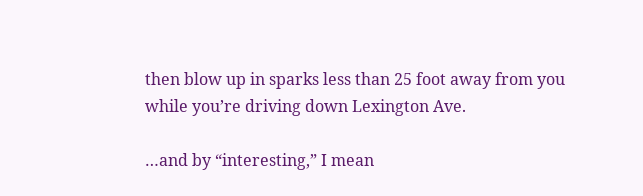then blow up in sparks less than 25 foot away from you while you’re driving down Lexington Ave.

…and by “interesting,” I mean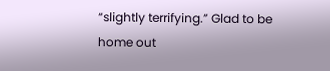“slightly terrifying.” Glad to be home out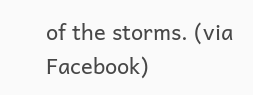of the storms. (via Facebook)